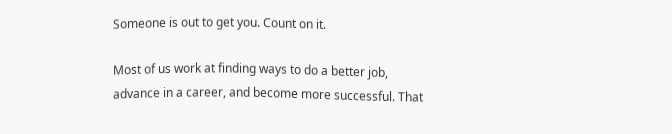Someone is out to get you. Count on it.

Most of us work at finding ways to do a better job, advance in a career, and become more successful. That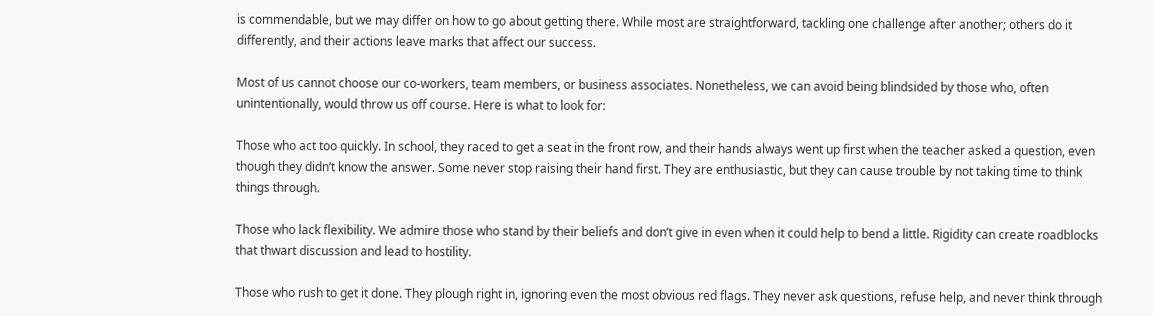is commendable, but we may differ on how to go about getting there. While most are straightforward, tackling one challenge after another; others do it differently, and their actions leave marks that affect our success.

Most of us cannot choose our co-workers, team members, or business associates. Nonetheless, we can avoid being blindsided by those who, often unintentionally, would throw us off course. Here is what to look for:

Those who act too quickly. In school, they raced to get a seat in the front row, and their hands always went up first when the teacher asked a question, even though they didn’t know the answer. Some never stop raising their hand first. They are enthusiastic, but they can cause trouble by not taking time to think things through.

Those who lack flexibility. We admire those who stand by their beliefs and don’t give in even when it could help to bend a little. Rigidity can create roadblocks that thwart discussion and lead to hostility.

Those who rush to get it done. They plough right in, ignoring even the most obvious red flags. They never ask questions, refuse help, and never think through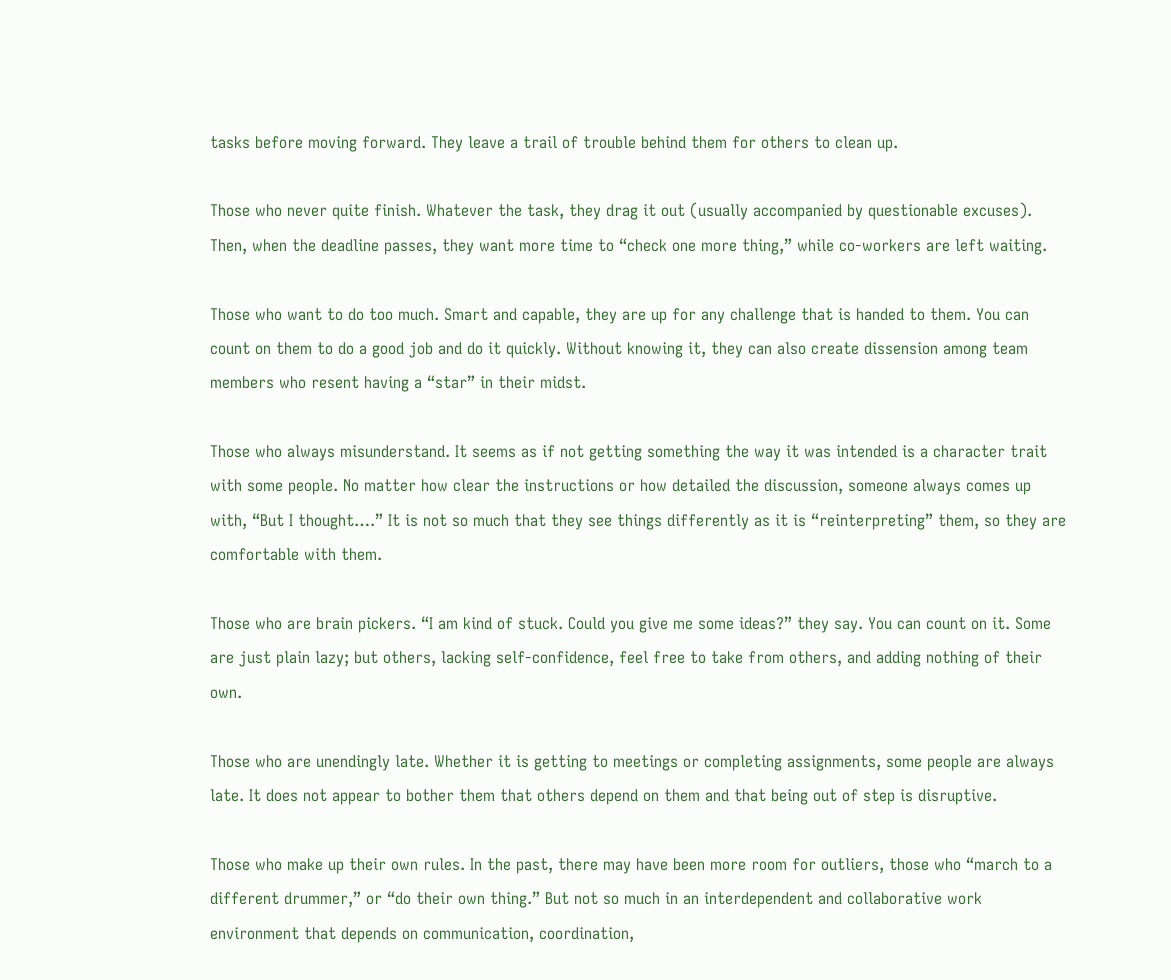tasks before moving forward. They leave a trail of trouble behind them for others to clean up.

Those who never quite finish. Whatever the task, they drag it out (usually accompanied by questionable excuses). Then, when the deadline passes, they want more time to “check one more thing,” while co-workers are left waiting.

Those who want to do too much. Smart and capable, they are up for any challenge that is handed to them. You can count on them to do a good job and do it quickly. Without knowing it, they can also create dissension among team members who resent having a “star” in their midst.

Those who always misunderstand. It seems as if not getting something the way it was intended is a character trait with some people. No matter how clear the instructions or how detailed the discussion, someone always comes up with, “But I thought….” It is not so much that they see things differently as it is “reinterpreting” them, so they are comfortable with them.

Those who are brain pickers. “I am kind of stuck. Could you give me some ideas?” they say. You can count on it. Some are just plain lazy; but others, lacking self-confidence, feel free to take from others, and adding nothing of their own.

Those who are unendingly late. Whether it is getting to meetings or completing assignments, some people are always late. It does not appear to bother them that others depend on them and that being out of step is disruptive.

Those who make up their own rules. In the past, there may have been more room for outliers, those who “march to a different drummer,” or “do their own thing.” But not so much in an interdependent and collaborative work environment that depends on communication, coordination,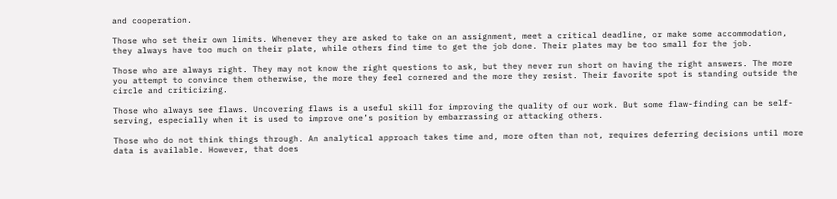and cooperation.

Those who set their own limits. Whenever they are asked to take on an assignment, meet a critical deadline, or make some accommodation, they always have too much on their plate, while others find time to get the job done. Their plates may be too small for the job.

Those who are always right. They may not know the right questions to ask, but they never run short on having the right answers. The more you attempt to convince them otherwise, the more they feel cornered and the more they resist. Their favorite spot is standing outside the circle and criticizing.

Those who always see flaws. Uncovering flaws is a useful skill for improving the quality of our work. But some flaw-finding can be self-serving, especially when it is used to improve one’s position by embarrassing or attacking others.

Those who do not think things through. An analytical approach takes time and, more often than not, requires deferring decisions until more data is available. However, that does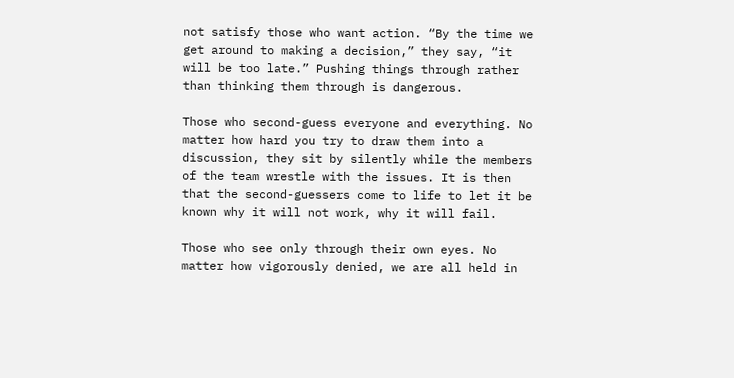not satisfy those who want action. “By the time we get around to making a decision,” they say, “it will be too late.” Pushing things through rather than thinking them through is dangerous.

Those who second-guess everyone and everything. No matter how hard you try to draw them into a discussion, they sit by silently while the members of the team wrestle with the issues. It is then that the second-guessers come to life to let it be known why it will not work, why it will fail.

Those who see only through their own eyes. No matter how vigorously denied, we are all held in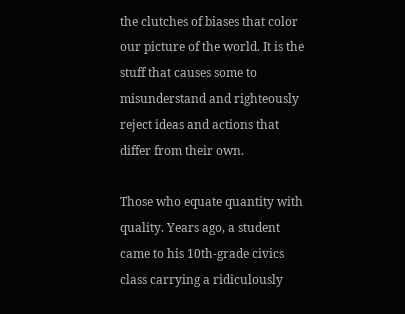the clutches of biases that color our picture of the world. It is the stuff that causes some to misunderstand and righteously reject ideas and actions that differ from their own.

Those who equate quantity with quality. Years ago, a student came to his 10th-grade civics class carrying a ridiculously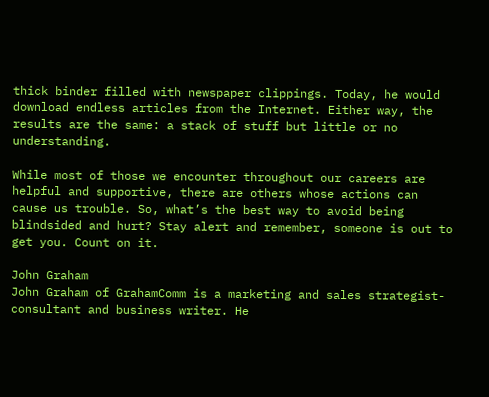thick binder filled with newspaper clippings. Today, he would download endless articles from the Internet. Either way, the results are the same: a stack of stuff but little or no understanding.

While most of those we encounter throughout our careers are helpful and supportive, there are others whose actions can cause us trouble. So, what’s the best way to avoid being blindsided and hurt? Stay alert and remember, someone is out to get you. Count on it.

John Graham
John Graham of GrahamComm is a marketing and sales strategist-consultant and business writer. He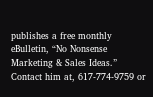publishes a free monthly eBulletin, “No Nonsense Marketing & Sales Ideas.” Contact him at, 617-774-9759 or